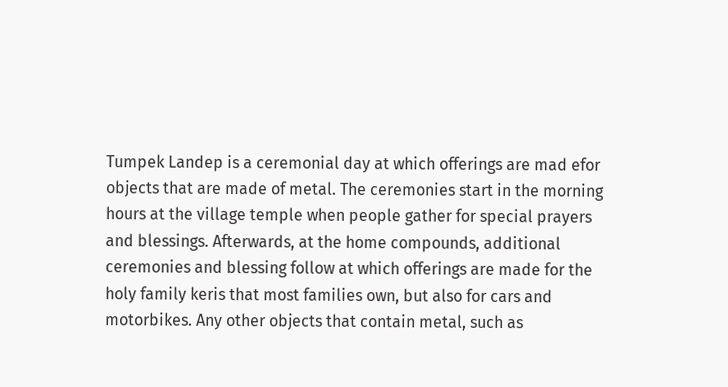Tumpek Landep is a ceremonial day at which offerings are mad efor objects that are made of metal. The ceremonies start in the morning hours at the village temple when people gather for special prayers and blessings. Afterwards, at the home compounds, additional ceremonies and blessing follow at which offerings are made for the holy family keris that most families own, but also for cars and motorbikes. Any other objects that contain metal, such as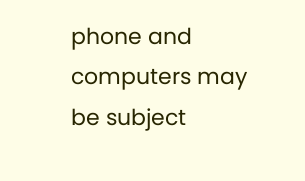phone and computers may be subject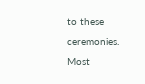to these ceremonies. Most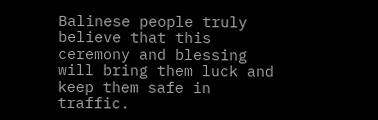Balinese people truly believe that this ceremony and blessing will bring them luck and keep them safe in traffic.